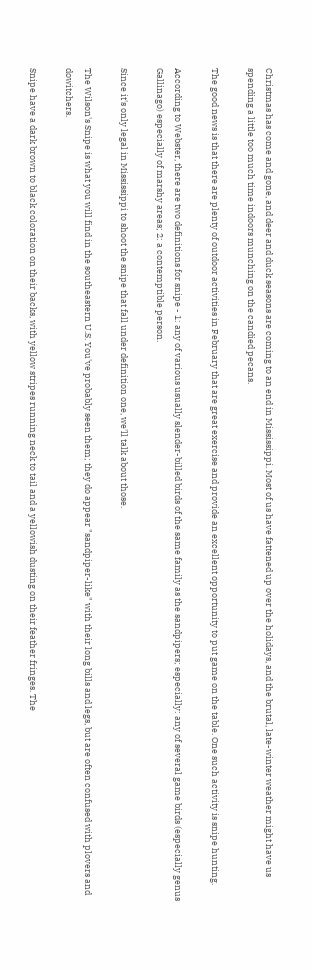Christmas has come and gone, and deer and duck seasons are coming to an end in Mississippi. Most of us have fattened up over the holidays, and the brutal, late-winter weather might have us spending a little too much time indoors munching on the candied pecans.

The good news is that there are plenty of outdoor activities in February that are great exercise and provide an excellent opportunity to put game on the table. One such activity is snipe hunting.

According to Webster, there are two definitions for snipe - 1: any of various usually slender-billed birds of the same family as the sandpipers; especially: any of several game birds (especially genus Gallinago) especially of marshy areas; 2: a contemptible person.

Since it's only legal in Mississippi to shoot the snipe that fall under definition one, we'll talk about those.

The Wilson's Snipe is what you will find in the southeastern U.S. You've probably seen them; they do appear "sandpiper-like" with their long bills and legs, but are often confused with plovers and dowitchers.

Snipe have a dark brown to black coloration on their backs, with yellow stripes running neck to tail and a yellowish dusting on their feather fringes. The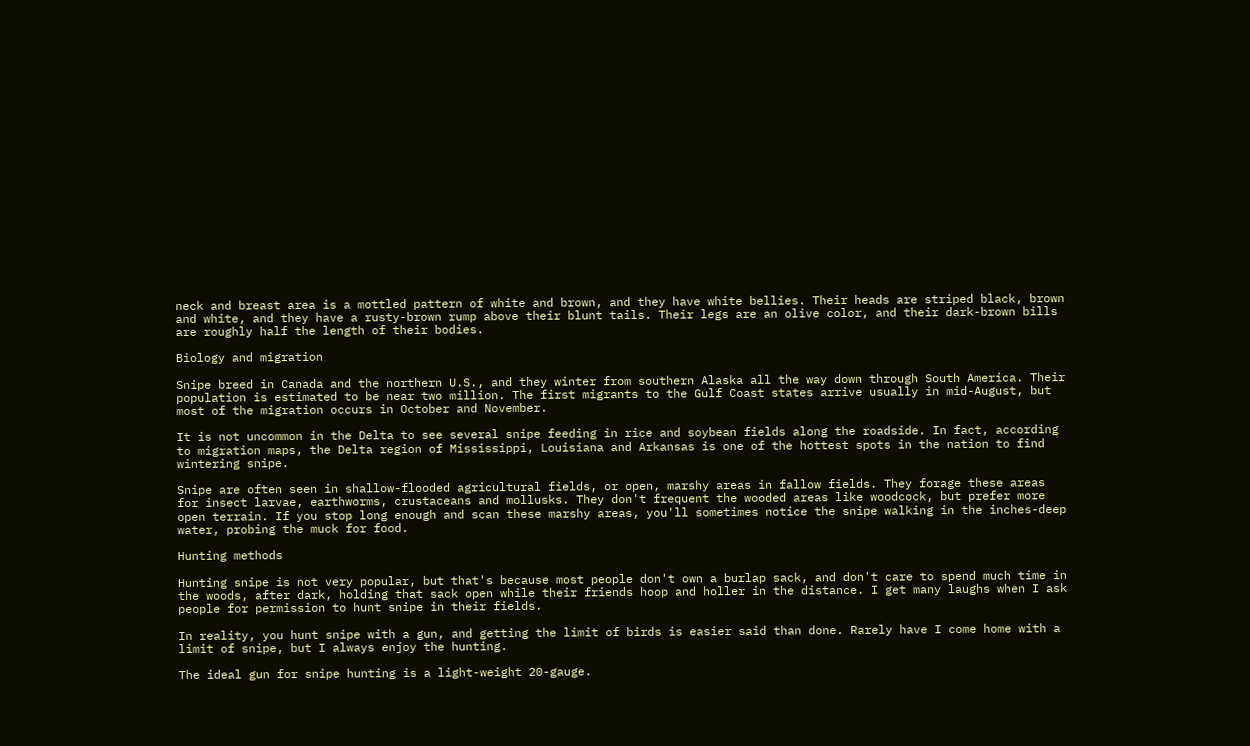neck and breast area is a mottled pattern of white and brown, and they have white bellies. Their heads are striped black, brown and white, and they have a rusty-brown rump above their blunt tails. Their legs are an olive color, and their dark-brown bills are roughly half the length of their bodies.

Biology and migration

Snipe breed in Canada and the northern U.S., and they winter from southern Alaska all the way down through South America. Their population is estimated to be near two million. The first migrants to the Gulf Coast states arrive usually in mid-August, but most of the migration occurs in October and November.

It is not uncommon in the Delta to see several snipe feeding in rice and soybean fields along the roadside. In fact, according to migration maps, the Delta region of Mississippi, Louisiana and Arkansas is one of the hottest spots in the nation to find wintering snipe.

Snipe are often seen in shallow-flooded agricultural fields, or open, marshy areas in fallow fields. They forage these areas for insect larvae, earthworms, crustaceans and mollusks. They don't frequent the wooded areas like woodcock, but prefer more open terrain. If you stop long enough and scan these marshy areas, you'll sometimes notice the snipe walking in the inches-deep water, probing the muck for food.

Hunting methods

Hunting snipe is not very popular, but that's because most people don't own a burlap sack, and don't care to spend much time in the woods, after dark, holding that sack open while their friends hoop and holler in the distance. I get many laughs when I ask people for permission to hunt snipe in their fields.

In reality, you hunt snipe with a gun, and getting the limit of birds is easier said than done. Rarely have I come home with a limit of snipe, but I always enjoy the hunting.

The ideal gun for snipe hunting is a light-weight 20-gauge.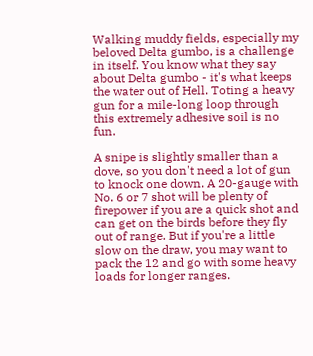Walking muddy fields, especially my beloved Delta gumbo, is a challenge in itself. You know what they say about Delta gumbo - it's what keeps the water out of Hell. Toting a heavy gun for a mile-long loop through this extremely adhesive soil is no fun.

A snipe is slightly smaller than a dove, so you don't need a lot of gun to knock one down. A 20-gauge with No. 6 or 7 shot will be plenty of firepower if you are a quick shot and can get on the birds before they fly out of range. But if you're a little slow on the draw, you may want to pack the 12 and go with some heavy loads for longer ranges.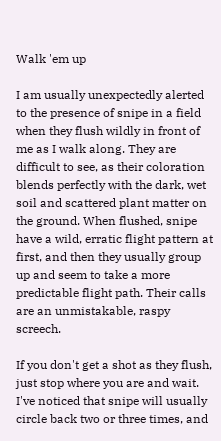Walk 'em up

I am usually unexpectedly alerted to the presence of snipe in a field when they flush wildly in front of me as I walk along. They are difficult to see, as their coloration blends perfectly with the dark, wet soil and scattered plant matter on the ground. When flushed, snipe have a wild, erratic flight pattern at first, and then they usually group up and seem to take a more predictable flight path. Their calls are an unmistakable, raspy screech.

If you don't get a shot as they flush, just stop where you are and wait. I've noticed that snipe will usually circle back two or three times, and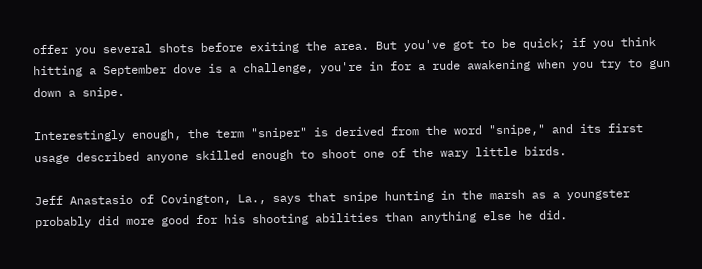offer you several shots before exiting the area. But you've got to be quick; if you think hitting a September dove is a challenge, you're in for a rude awakening when you try to gun down a snipe.

Interestingly enough, the term "sniper" is derived from the word "snipe," and its first usage described anyone skilled enough to shoot one of the wary little birds.

Jeff Anastasio of Covington, La., says that snipe hunting in the marsh as a youngster probably did more good for his shooting abilities than anything else he did.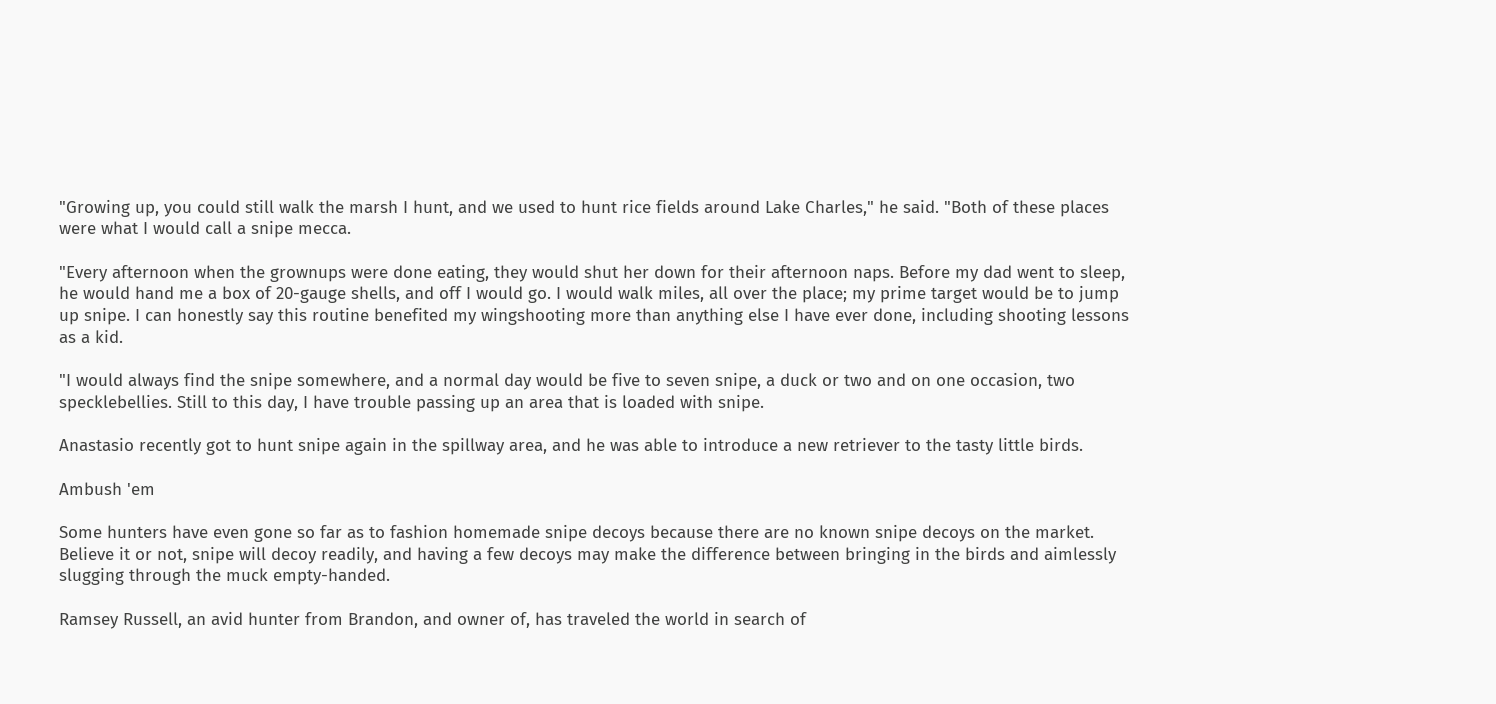"Growing up, you could still walk the marsh I hunt, and we used to hunt rice fields around Lake Charles," he said. "Both of these places were what I would call a snipe mecca.

"Every afternoon when the grownups were done eating, they would shut her down for their afternoon naps. Before my dad went to sleep, he would hand me a box of 20-gauge shells, and off I would go. I would walk miles, all over the place; my prime target would be to jump up snipe. I can honestly say this routine benefited my wingshooting more than anything else I have ever done, including shooting lessons as a kid.

"I would always find the snipe somewhere, and a normal day would be five to seven snipe, a duck or two and on one occasion, two specklebellies. Still to this day, I have trouble passing up an area that is loaded with snipe.

Anastasio recently got to hunt snipe again in the spillway area, and he was able to introduce a new retriever to the tasty little birds.

Ambush 'em

Some hunters have even gone so far as to fashion homemade snipe decoys because there are no known snipe decoys on the market. Believe it or not, snipe will decoy readily, and having a few decoys may make the difference between bringing in the birds and aimlessly slugging through the muck empty-handed.

Ramsey Russell, an avid hunter from Brandon, and owner of, has traveled the world in search of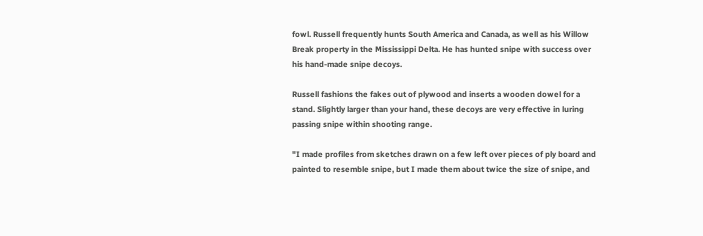fowl. Russell frequently hunts South America and Canada, as well as his Willow Break property in the Mississippi Delta. He has hunted snipe with success over his hand-made snipe decoys.

Russell fashions the fakes out of plywood and inserts a wooden dowel for a stand. Slightly larger than your hand, these decoys are very effective in luring passing snipe within shooting range.

"I made profiles from sketches drawn on a few left over pieces of ply board and painted to resemble snipe, but I made them about twice the size of snipe, and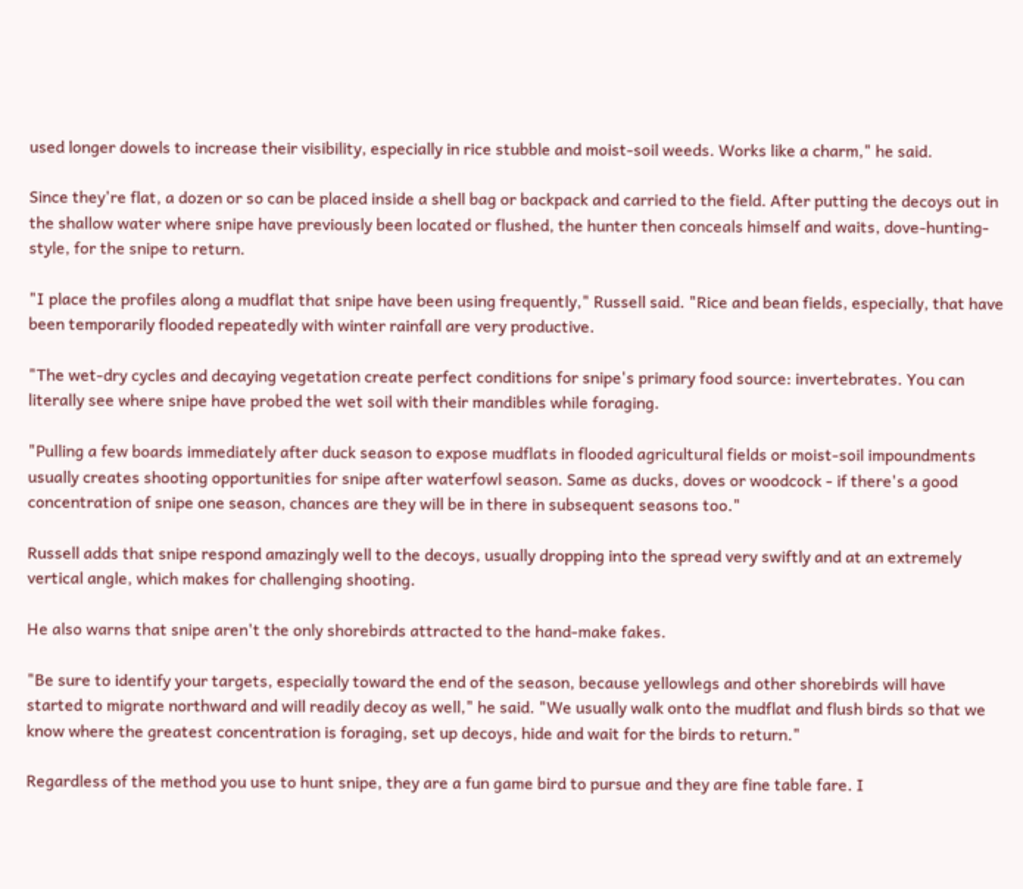used longer dowels to increase their visibility, especially in rice stubble and moist-soil weeds. Works like a charm," he said.

Since they're flat, a dozen or so can be placed inside a shell bag or backpack and carried to the field. After putting the decoys out in the shallow water where snipe have previously been located or flushed, the hunter then conceals himself and waits, dove-hunting-style, for the snipe to return.

"I place the profiles along a mudflat that snipe have been using frequently," Russell said. "Rice and bean fields, especially, that have been temporarily flooded repeatedly with winter rainfall are very productive.

"The wet-dry cycles and decaying vegetation create perfect conditions for snipe's primary food source: invertebrates. You can literally see where snipe have probed the wet soil with their mandibles while foraging.

"Pulling a few boards immediately after duck season to expose mudflats in flooded agricultural fields or moist-soil impoundments usually creates shooting opportunities for snipe after waterfowl season. Same as ducks, doves or woodcock - if there's a good concentration of snipe one season, chances are they will be in there in subsequent seasons too."

Russell adds that snipe respond amazingly well to the decoys, usually dropping into the spread very swiftly and at an extremely vertical angle, which makes for challenging shooting.

He also warns that snipe aren't the only shorebirds attracted to the hand-make fakes.

"Be sure to identify your targets, especially toward the end of the season, because yellowlegs and other shorebirds will have started to migrate northward and will readily decoy as well," he said. "We usually walk onto the mudflat and flush birds so that we know where the greatest concentration is foraging, set up decoys, hide and wait for the birds to return."

Regardless of the method you use to hunt snipe, they are a fun game bird to pursue and they are fine table fare. I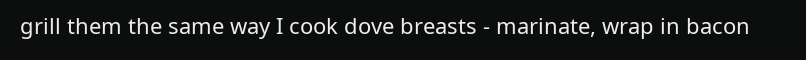grill them the same way I cook dove breasts - marinate, wrap in bacon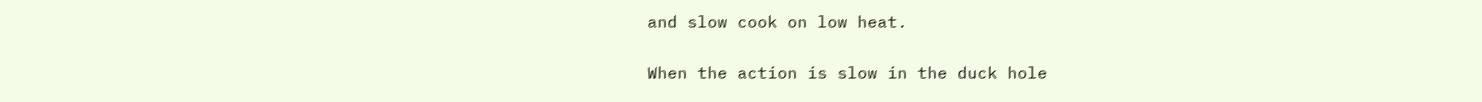and slow cook on low heat.

When the action is slow in the duck hole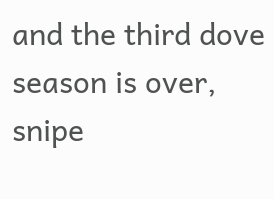and the third dove season is over, snipe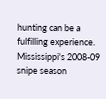hunting can be a fulfilling experience. Mississippi's 2008-09 snipe season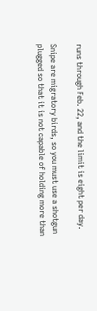runs through Feb. 22, and the limit is eight per day.

Snipe are migratory birds, so you must use a shotgun plugged so that it is not capable of holding more than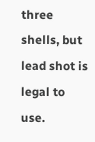three shells, but lead shot is legal to use.